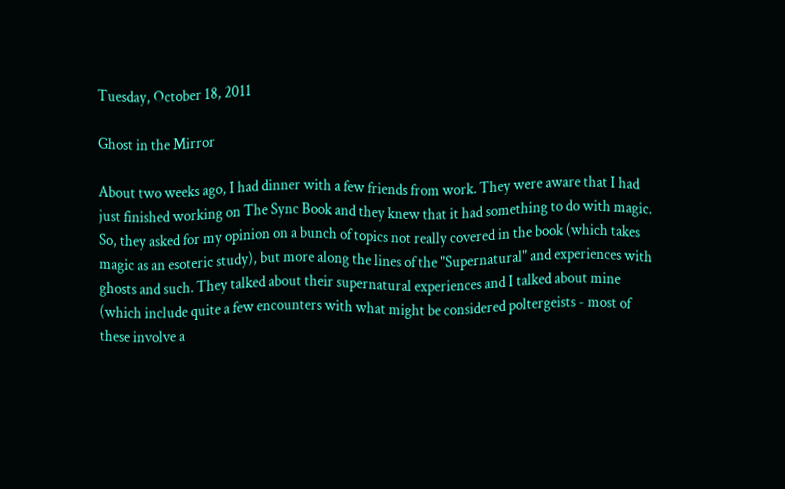Tuesday, October 18, 2011

Ghost in the Mirror

About two weeks ago, I had dinner with a few friends from work. They were aware that I had just finished working on The Sync Book and they knew that it had something to do with magic. So, they asked for my opinion on a bunch of topics not really covered in the book (which takes magic as an esoteric study), but more along the lines of the "Supernatural" and experiences with ghosts and such. They talked about their supernatural experiences and I talked about mine (which include quite a few encounters with what might be considered poltergeists - most of these involve a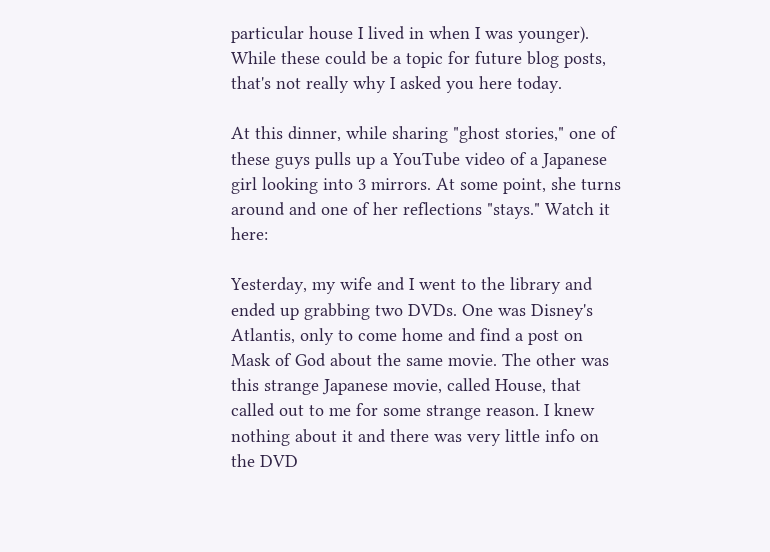particular house I lived in when I was younger). While these could be a topic for future blog posts, that's not really why I asked you here today.

At this dinner, while sharing "ghost stories," one of these guys pulls up a YouTube video of a Japanese girl looking into 3 mirrors. At some point, she turns around and one of her reflections "stays." Watch it here:

Yesterday, my wife and I went to the library and ended up grabbing two DVDs. One was Disney's Atlantis, only to come home and find a post on Mask of God about the same movie. The other was this strange Japanese movie, called House, that called out to me for some strange reason. I knew nothing about it and there was very little info on the DVD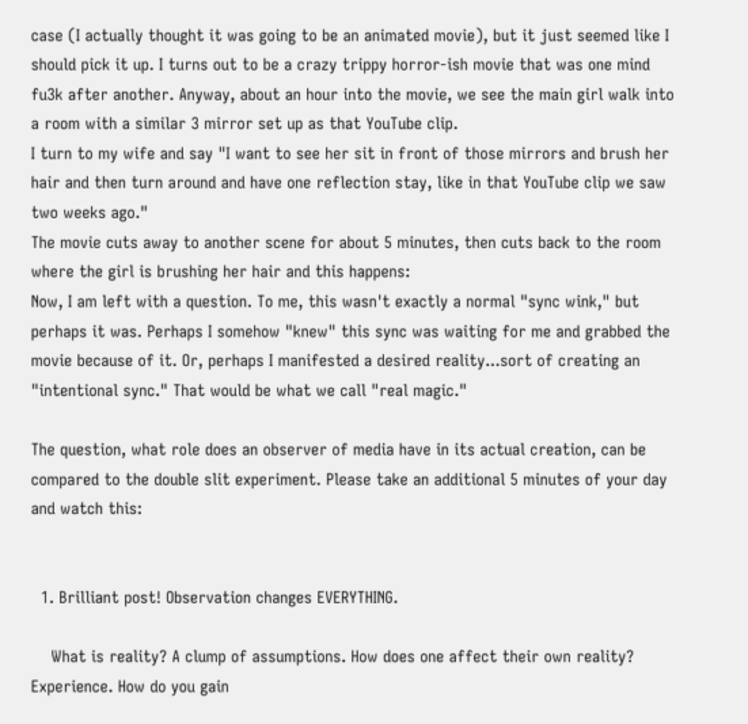case (I actually thought it was going to be an animated movie), but it just seemed like I should pick it up. I turns out to be a crazy trippy horror-ish movie that was one mind fu3k after another. Anyway, about an hour into the movie, we see the main girl walk into a room with a similar 3 mirror set up as that YouTube clip.
I turn to my wife and say "I want to see her sit in front of those mirrors and brush her hair and then turn around and have one reflection stay, like in that YouTube clip we saw two weeks ago."
The movie cuts away to another scene for about 5 minutes, then cuts back to the room where the girl is brushing her hair and this happens:
Now, I am left with a question. To me, this wasn't exactly a normal "sync wink," but perhaps it was. Perhaps I somehow "knew" this sync was waiting for me and grabbed the movie because of it. Or, perhaps I manifested a desired reality...sort of creating an "intentional sync." That would be what we call "real magic."

The question, what role does an observer of media have in its actual creation, can be compared to the double slit experiment. Please take an additional 5 minutes of your day and watch this:


  1. Brilliant post! Observation changes EVERYTHING.

    What is reality? A clump of assumptions. How does one affect their own reality? Experience. How do you gain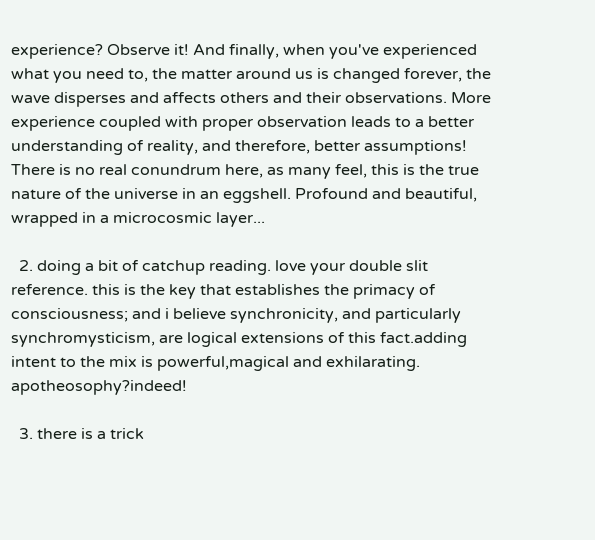experience? Observe it! And finally, when you've experienced what you need to, the matter around us is changed forever, the wave disperses and affects others and their observations. More experience coupled with proper observation leads to a better understanding of reality, and therefore, better assumptions! There is no real conundrum here, as many feel, this is the true nature of the universe in an eggshell. Profound and beautiful, wrapped in a microcosmic layer...

  2. doing a bit of catchup reading. love your double slit reference. this is the key that establishes the primacy of consciousness; and i believe synchronicity, and particularly synchromysticism, are logical extensions of this fact.adding intent to the mix is powerful,magical and exhilarating. apotheosophy?indeed!

  3. there is a trick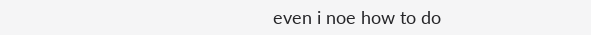even i noe how to do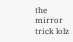the mirror trick lolz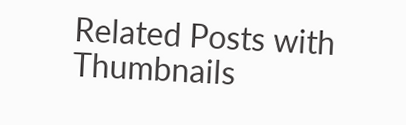Related Posts with Thumbnails